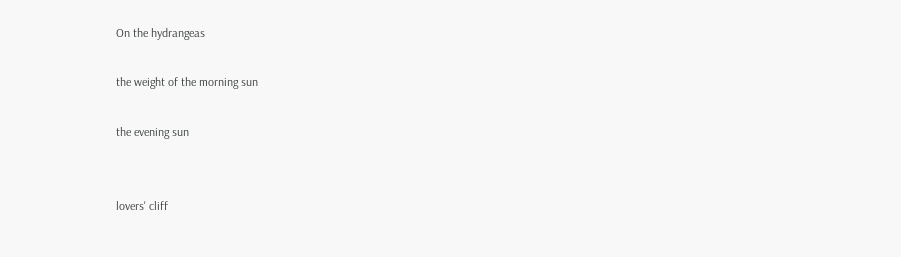On the hydrangeas

the weight of the morning sun

the evening sun


lovers' cliff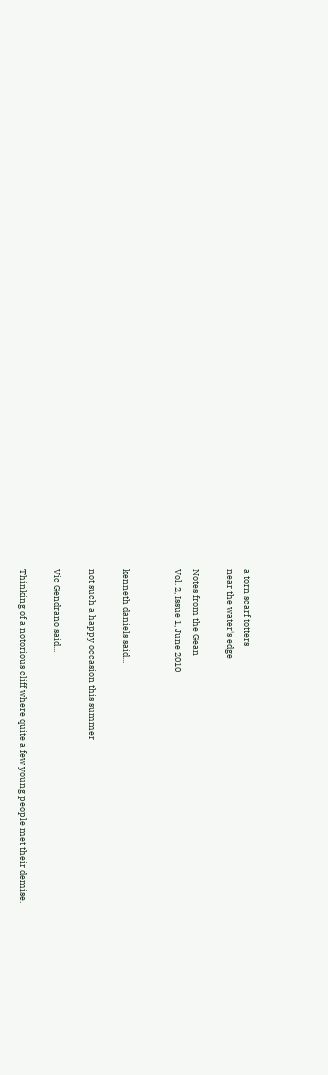a torn scarf totters
near the water's edge

Notes from the Gean
Vol. 2, Issue 1, June 2010


kenneth daniels said...

not such a happy occasion this summer

Vic Gendrano said...

Thinking of a notorious cliff where quite a few young people met their demise.